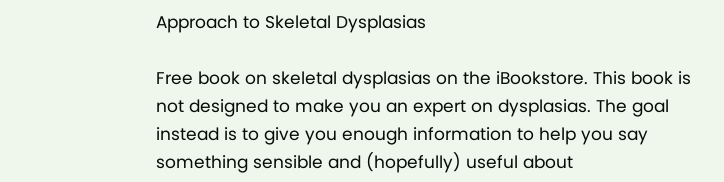Approach to Skeletal Dysplasias

Free book on skeletal dysplasias on the iBookstore. This book is not designed to make you an expert on dysplasias. The goal instead is to give you enough information to help you say something sensible and (hopefully) useful about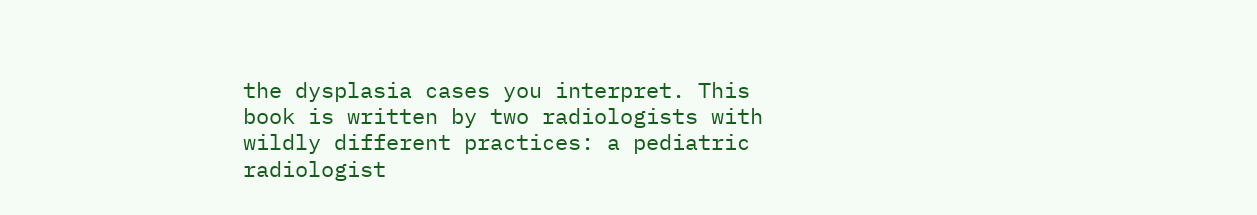the dysplasia cases you interpret. This book is written by two radiologists with wildly different practices: a pediatric radiologist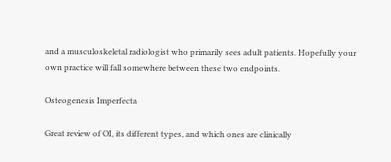and a musculoskeletal radiologist who primarily sees adult patients. Hopefully your own practice will fall somewhere between these two endpoints.

Osteogenesis Imperfecta

Great review of OI, its different types, and which ones are clinically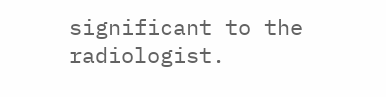significant to the radiologist.